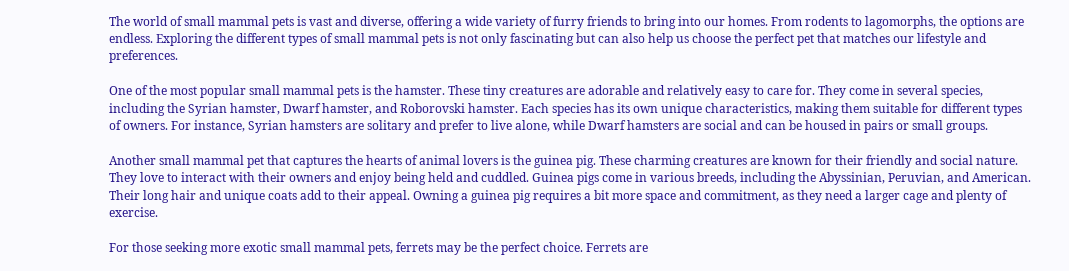The world of small mammal pets is vast and diverse, offering a wide variety of furry friends to bring into our homes. From rodents to lagomorphs, the options are endless. Exploring the different types of small mammal pets is not only fascinating but can also help us choose the perfect pet that matches our lifestyle and preferences.

One of the most popular small mammal pets is the hamster. These tiny creatures are adorable and relatively easy to care for. They come in several species, including the Syrian hamster, Dwarf hamster, and Roborovski hamster. Each species has its own unique characteristics, making them suitable for different types of owners. For instance, Syrian hamsters are solitary and prefer to live alone, while Dwarf hamsters are social and can be housed in pairs or small groups.

Another small mammal pet that captures the hearts of animal lovers is the guinea pig. These charming creatures are known for their friendly and social nature. They love to interact with their owners and enjoy being held and cuddled. Guinea pigs come in various breeds, including the Abyssinian, Peruvian, and American. Their long hair and unique coats add to their appeal. Owning a guinea pig requires a bit more space and commitment, as they need a larger cage and plenty of exercise.

For those seeking more exotic small mammal pets, ferrets may be the perfect choice. Ferrets are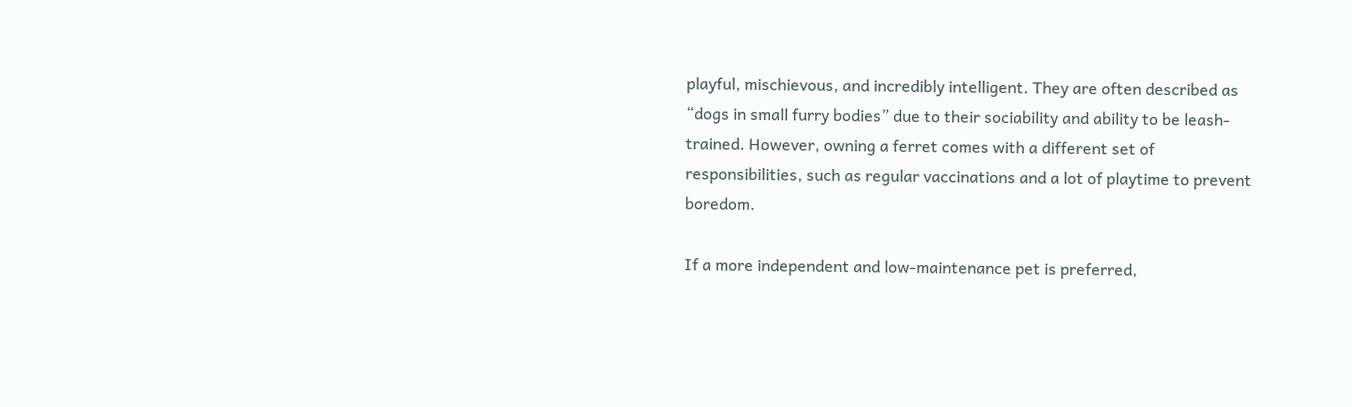playful, mischievous, and incredibly intelligent. They are often described as “dogs in small furry bodies” due to their sociability and ability to be leash-trained. However, owning a ferret comes with a different set of responsibilities, such as regular vaccinations and a lot of playtime to prevent boredom.

If a more independent and low-maintenance pet is preferred,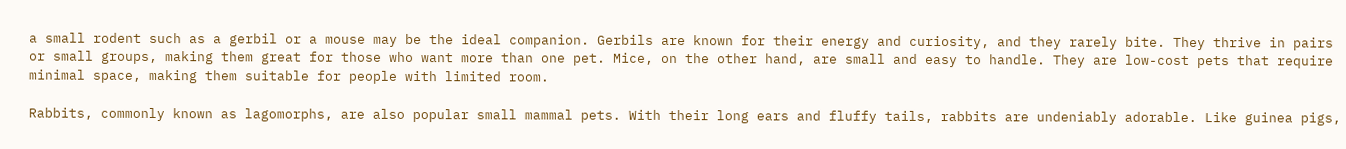a small rodent such as a gerbil or a mouse may be the ideal companion. Gerbils are known for their energy and curiosity, and they rarely bite. They thrive in pairs or small groups, making them great for those who want more than one pet. Mice, on the other hand, are small and easy to handle. They are low-cost pets that require minimal space, making them suitable for people with limited room.

Rabbits, commonly known as lagomorphs, are also popular small mammal pets. With their long ears and fluffy tails, rabbits are undeniably adorable. Like guinea pigs,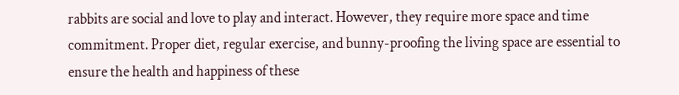rabbits are social and love to play and interact. However, they require more space and time commitment. Proper diet, regular exercise, and bunny-proofing the living space are essential to ensure the health and happiness of these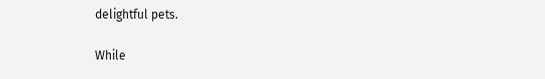delightful pets.

While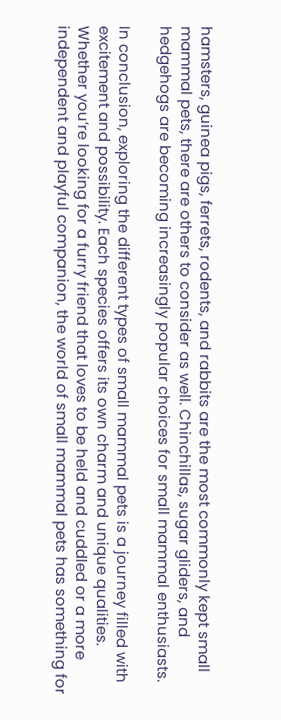hamsters, guinea pigs, ferrets, rodents, and rabbits are the most commonly kept small mammal pets, there are others to consider as well. Chinchillas, sugar gliders, and hedgehogs are becoming increasingly popular choices for small mammal enthusiasts.

In conclusion, exploring the different types of small mammal pets is a journey filled with excitement and possibility. Each species offers its own charm and unique qualities. Whether you’re looking for a furry friend that loves to be held and cuddled or a more independent and playful companion, the world of small mammal pets has something for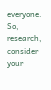everyone. So, research, consider your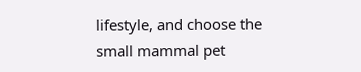lifestyle, and choose the small mammal pet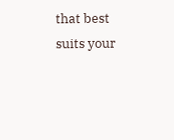that best suits your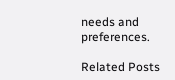needs and preferences.

Related Posts